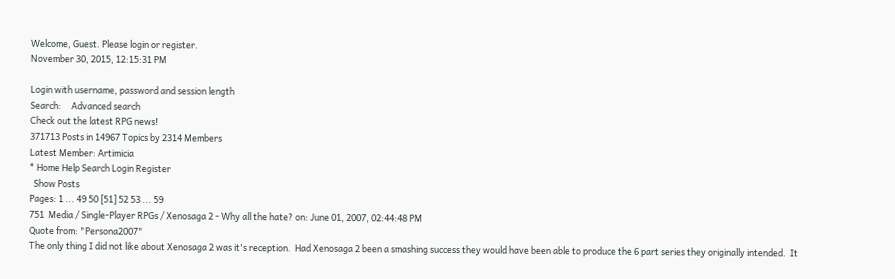Welcome, Guest. Please login or register.
November 30, 2015, 12:15:31 PM

Login with username, password and session length
Search:     Advanced search
Check out the latest RPG news!
371713 Posts in 14967 Topics by 2314 Members
Latest Member: Artimicia
* Home Help Search Login Register
  Show Posts
Pages: 1 ... 49 50 [51] 52 53 ... 59
751  Media / Single-Player RPGs / Xenosaga 2 - Why all the hate? on: June 01, 2007, 02:44:48 PM
Quote from: "Persona2007"
The only thing I did not like about Xenosaga 2 was it's reception.  Had Xenosaga 2 been a smashing success they would have been able to produce the 6 part series they originally intended.  It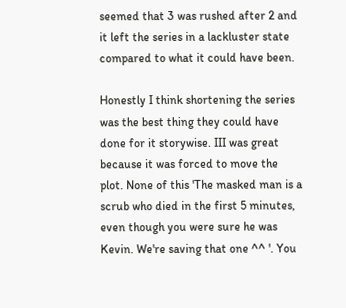seemed that 3 was rushed after 2 and it left the series in a lackluster state compared to what it could have been.

Honestly I think shortening the series was the best thing they could have done for it storywise. III was great because it was forced to move the plot. None of this 'The masked man is a scrub who died in the first 5 minutes, even though you were sure he was Kevin. We're saving that one ^^ '. You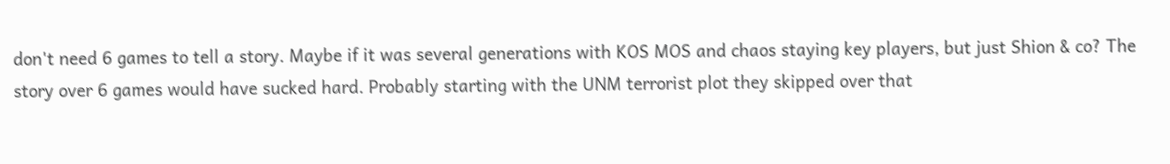don't need 6 games to tell a story. Maybe if it was several generations with KOS MOS and chaos staying key players, but just Shion & co? The story over 6 games would have sucked hard. Probably starting with the UNM terrorist plot they skipped over that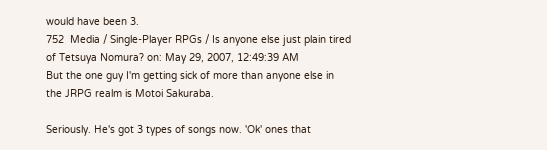would have been 3.
752  Media / Single-Player RPGs / Is anyone else just plain tired of Tetsuya Nomura? on: May 29, 2007, 12:49:39 AM
But the one guy I'm getting sick of more than anyone else in the JRPG realm is Motoi Sakuraba.

Seriously. He's got 3 types of songs now. 'Ok' ones that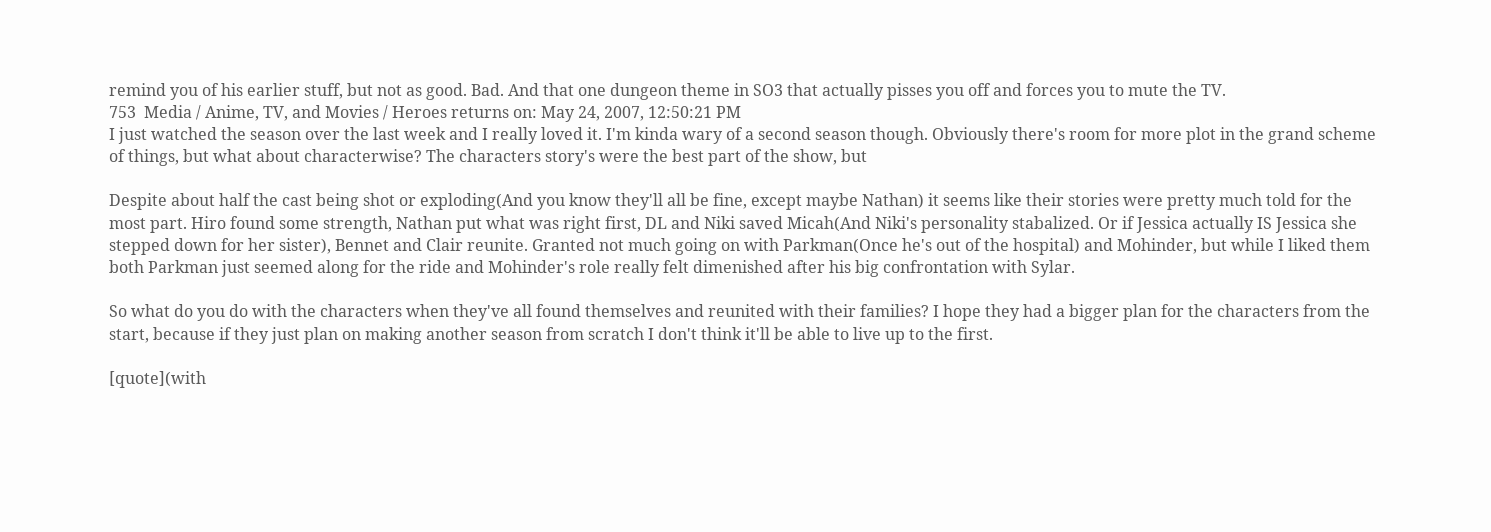remind you of his earlier stuff, but not as good. Bad. And that one dungeon theme in SO3 that actually pisses you off and forces you to mute the TV.
753  Media / Anime, TV, and Movies / Heroes returns on: May 24, 2007, 12:50:21 PM
I just watched the season over the last week and I really loved it. I'm kinda wary of a second season though. Obviously there's room for more plot in the grand scheme of things, but what about characterwise? The characters story's were the best part of the show, but

Despite about half the cast being shot or exploding(And you know they'll all be fine, except maybe Nathan) it seems like their stories were pretty much told for the most part. Hiro found some strength, Nathan put what was right first, DL and Niki saved Micah(And Niki's personality stabalized. Or if Jessica actually IS Jessica she stepped down for her sister), Bennet and Clair reunite. Granted not much going on with Parkman(Once he's out of the hospital) and Mohinder, but while I liked them both Parkman just seemed along for the ride and Mohinder's role really felt dimenished after his big confrontation with Sylar.

So what do you do with the characters when they've all found themselves and reunited with their families? I hope they had a bigger plan for the characters from the start, because if they just plan on making another season from scratch I don't think it'll be able to live up to the first.

[quote](with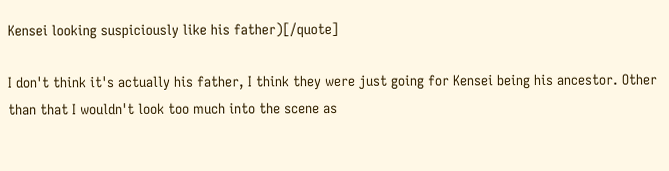Kensei looking suspiciously like his father)[/quote]

I don't think it's actually his father, I think they were just going for Kensei being his ancestor. Other than that I wouldn't look too much into the scene as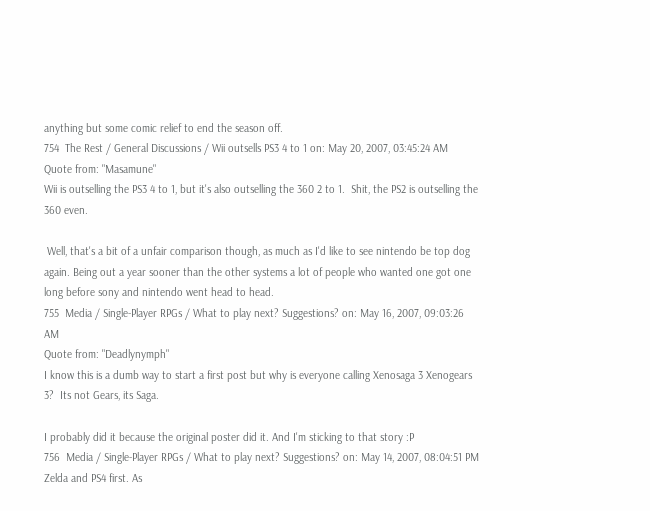anything but some comic relief to end the season off.
754  The Rest / General Discussions / Wii outsells PS3 4 to 1 on: May 20, 2007, 03:45:24 AM
Quote from: "Masamune"
Wii is outselling the PS3 4 to 1, but it's also outselling the 360 2 to 1.  Shit, the PS2 is outselling the 360 even.

 Well, that's a bit of a unfair comparison though, as much as I'd like to see nintendo be top dog again. Being out a year sooner than the other systems a lot of people who wanted one got one long before sony and nintendo went head to head.
755  Media / Single-Player RPGs / What to play next? Suggestions? on: May 16, 2007, 09:03:26 AM
Quote from: "Deadlynymph"
I know this is a dumb way to start a first post but why is everyone calling Xenosaga 3 Xenogears 3?  Its not Gears, its Saga.

I probably did it because the original poster did it. And I'm sticking to that story :P
756  Media / Single-Player RPGs / What to play next? Suggestions? on: May 14, 2007, 08:04:51 PM
Zelda and PS4 first. As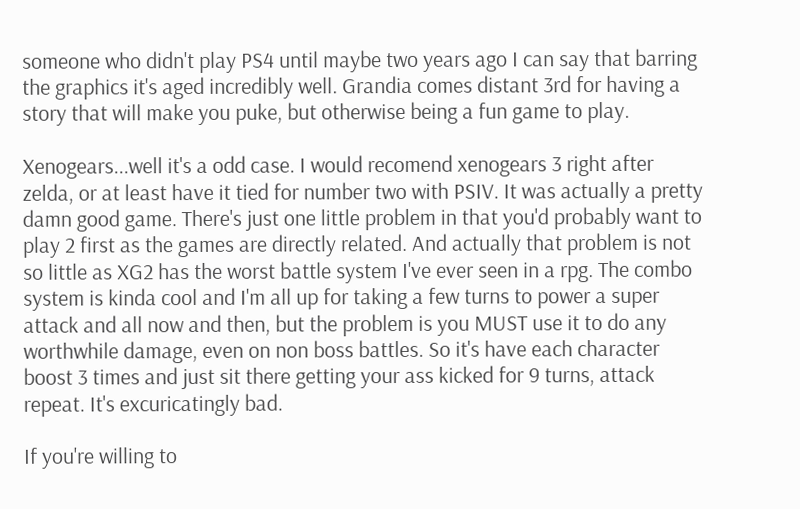someone who didn't play PS4 until maybe two years ago I can say that barring the graphics it's aged incredibly well. Grandia comes distant 3rd for having a story that will make you puke, but otherwise being a fun game to play.

Xenogears...well it's a odd case. I would recomend xenogears 3 right after zelda, or at least have it tied for number two with PSIV. It was actually a pretty damn good game. There's just one little problem in that you'd probably want to play 2 first as the games are directly related. And actually that problem is not so little as XG2 has the worst battle system I've ever seen in a rpg. The combo system is kinda cool and I'm all up for taking a few turns to power a super attack and all now and then, but the problem is you MUST use it to do any worthwhile damage, even on non boss battles. So it's have each character boost 3 times and just sit there getting your ass kicked for 9 turns, attack repeat. It's excuricatingly bad.

If you're willing to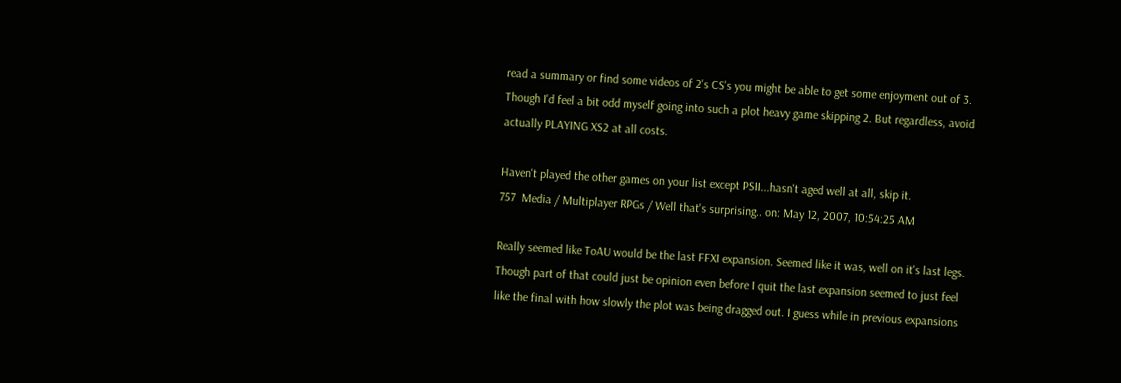read a summary or find some videos of 2's CS's you might be able to get some enjoyment out of 3. Though I'd feel a bit odd myself going into such a plot heavy game skipping 2. But regardless, avoid actually PLAYING XS2 at all costs.

Haven't played the other games on your list except PSII...hasn't aged well at all, skip it.
757  Media / Multiplayer RPGs / Well that's surprising.. on: May 12, 2007, 10:54:25 AM

Really seemed like ToAU would be the last FFXI expansion. Seemed like it was, well on it's last legs. Though part of that could just be opinion even before I quit the last expansion seemed to just feel like the final with how slowly the plot was being dragged out. I guess while in previous expansions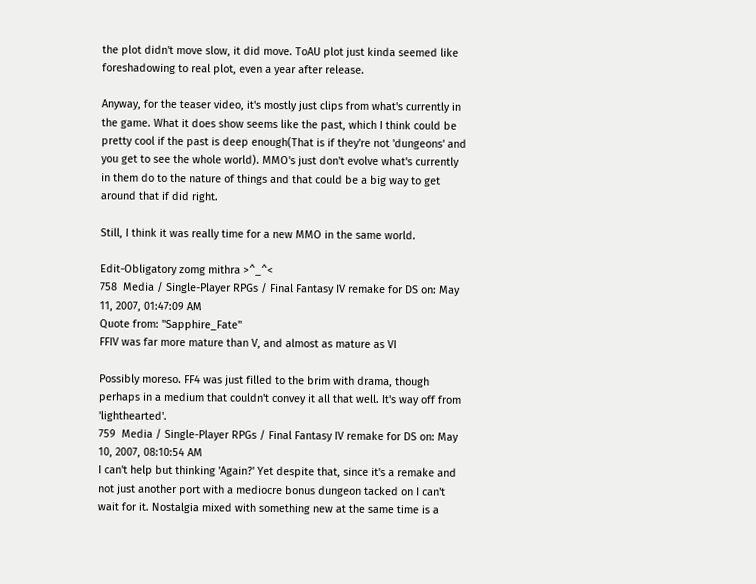the plot didn't move slow, it did move. ToAU plot just kinda seemed like foreshadowing to real plot, even a year after release.

Anyway, for the teaser video, it's mostly just clips from what's currently in the game. What it does show seems like the past, which I think could be pretty cool if the past is deep enough(That is if they're not 'dungeons' and you get to see the whole world). MMO's just don't evolve what's currently in them do to the nature of things and that could be a big way to get around that if did right.

Still, I think it was really time for a new MMO in the same world.

Edit-Obligatory zomg mithra >^_^<
758  Media / Single-Player RPGs / Final Fantasy IV remake for DS on: May 11, 2007, 01:47:09 AM
Quote from: "Sapphire_Fate"
FFIV was far more mature than V, and almost as mature as VI

Possibly moreso. FF4 was just filled to the brim with drama, though perhaps in a medium that couldn't convey it all that well. It's way off from 'lighthearted'.
759  Media / Single-Player RPGs / Final Fantasy IV remake for DS on: May 10, 2007, 08:10:54 AM
I can't help but thinking 'Again?' Yet despite that, since it's a remake and not just another port with a mediocre bonus dungeon tacked on I can't wait for it. Nostalgia mixed with something new at the same time is a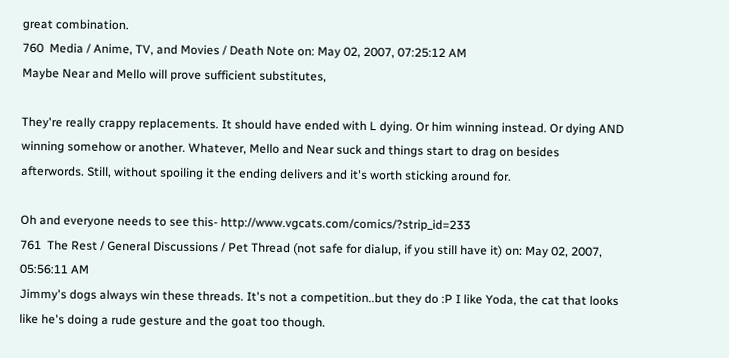great combination.
760  Media / Anime, TV, and Movies / Death Note on: May 02, 2007, 07:25:12 AM
Maybe Near and Mello will prove sufficient substitutes,

They're really crappy replacements. It should have ended with L dying. Or him winning instead. Or dying AND winning somehow or another. Whatever, Mello and Near suck and things start to drag on besides afterwords. Still, without spoiling it the ending delivers and it's worth sticking around for.

Oh and everyone needs to see this- http://www.vgcats.com/comics/?strip_id=233
761  The Rest / General Discussions / Pet Thread (not safe for dialup, if you still have it) on: May 02, 2007, 05:56:11 AM
Jimmy's dogs always win these threads. It's not a competition..but they do :P I like Yoda, the cat that looks like he's doing a rude gesture and the goat too though.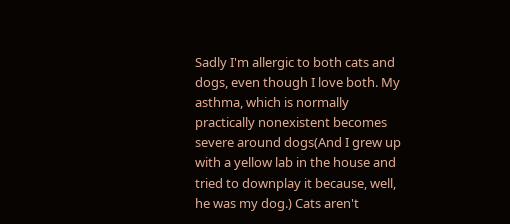Sadly I'm allergic to both cats and dogs, even though I love both. My asthma, which is normally practically nonexistent becomes severe around dogs(And I grew up with a yellow lab in the house and tried to downplay it because, well, he was my dog.) Cats aren't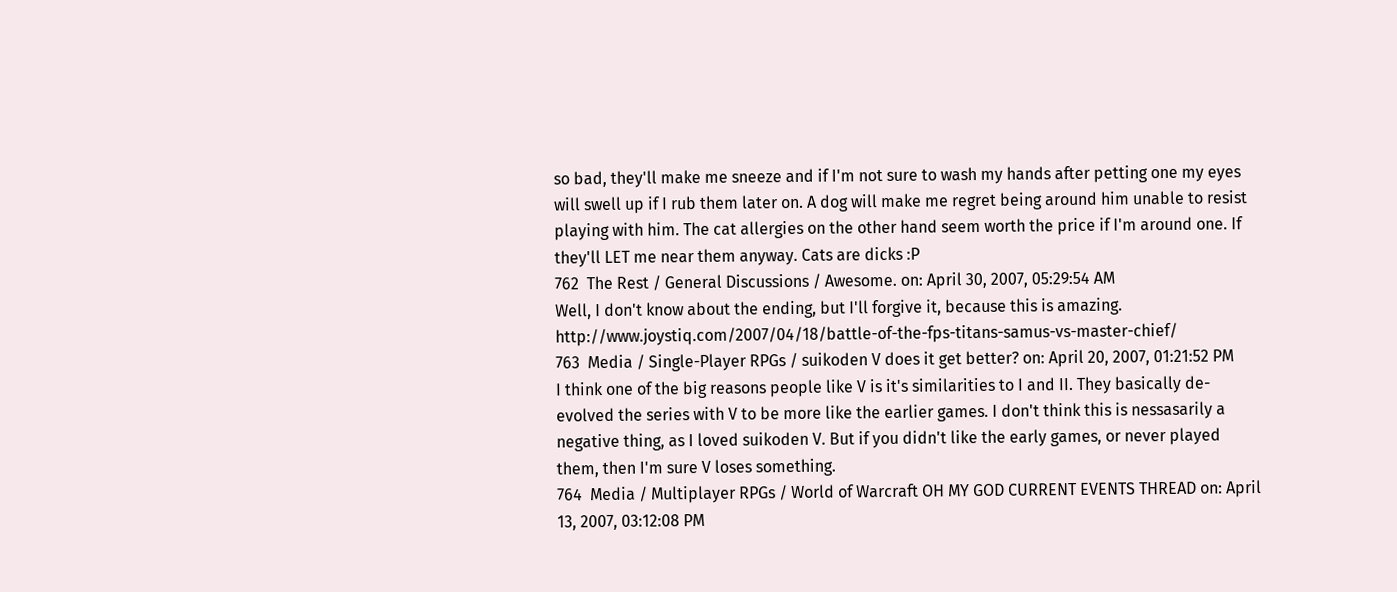so bad, they'll make me sneeze and if I'm not sure to wash my hands after petting one my eyes will swell up if I rub them later on. A dog will make me regret being around him unable to resist playing with him. The cat allergies on the other hand seem worth the price if I'm around one. If they'll LET me near them anyway. Cats are dicks :P
762  The Rest / General Discussions / Awesome. on: April 30, 2007, 05:29:54 AM
Well, I don't know about the ending, but I'll forgive it, because this is amazing. http://www.joystiq.com/2007/04/18/battle-of-the-fps-titans-samus-vs-master-chief/
763  Media / Single-Player RPGs / suikoden V does it get better? on: April 20, 2007, 01:21:52 PM
I think one of the big reasons people like V is it's similarities to I and II. They basically de-evolved the series with V to be more like the earlier games. I don't think this is nessasarily a negative thing, as I loved suikoden V. But if you didn't like the early games, or never played them, then I'm sure V loses something.
764  Media / Multiplayer RPGs / World of Warcraft OH MY GOD CURRENT EVENTS THREAD on: April 13, 2007, 03:12:08 PM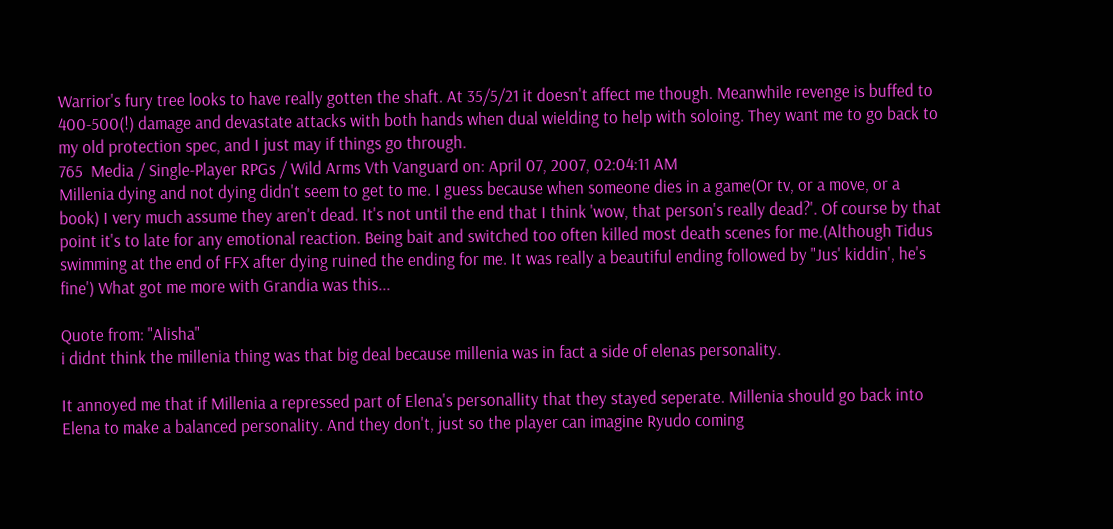Warrior's fury tree looks to have really gotten the shaft. At 35/5/21 it doesn't affect me though. Meanwhile revenge is buffed to 400-500(!) damage and devastate attacks with both hands when dual wielding to help with soloing. They want me to go back to my old protection spec, and I just may if things go through.
765  Media / Single-Player RPGs / Wild Arms Vth Vanguard on: April 07, 2007, 02:04:11 AM
Millenia dying and not dying didn't seem to get to me. I guess because when someone dies in a game(Or tv, or a move, or a book) I very much assume they aren't dead. It's not until the end that I think 'wow, that person's really dead?'. Of course by that point it's to late for any emotional reaction. Being bait and switched too often killed most death scenes for me.(Although Tidus swimming at the end of FFX after dying ruined the ending for me. It was really a beautiful ending followed by "Jus' kiddin', he's fine') What got me more with Grandia was this...

Quote from: "Alisha"
i didnt think the millenia thing was that big deal because millenia was in fact a side of elenas personality.

It annoyed me that if Millenia a repressed part of Elena's personallity that they stayed seperate. Millenia should go back into Elena to make a balanced personality. And they don't, just so the player can imagine Ryudo coming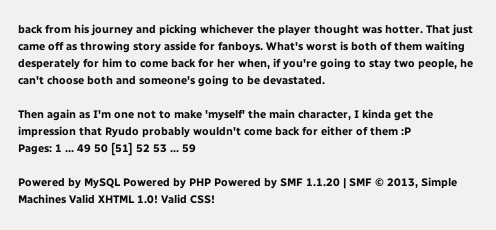back from his journey and picking whichever the player thought was hotter. That just came off as throwing story asside for fanboys. What's worst is both of them waiting desperately for him to come back for her when, if you're going to stay two people, he can't choose both and someone's going to be devastated.

Then again as I'm one not to make 'myself' the main character, I kinda get the impression that Ryudo probably wouldn't come back for either of them :P
Pages: 1 ... 49 50 [51] 52 53 ... 59

Powered by MySQL Powered by PHP Powered by SMF 1.1.20 | SMF © 2013, Simple Machines Valid XHTML 1.0! Valid CSS!